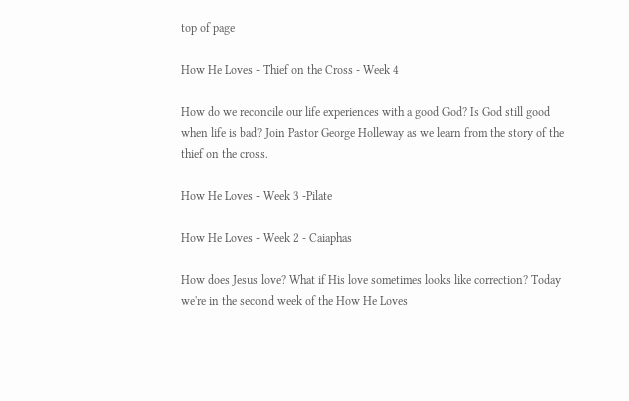top of page

How He Loves - Thief on the Cross - Week 4

How do we reconcile our life experiences with a good God? Is God still good when life is bad? Join Pastor George Holleway as we learn from the story of the thief on the cross.

How He Loves - Week 3 -Pilate

How He Loves - Week 2 - Caiaphas

How does Jesus love? What if His love sometimes looks like correction? Today we're in the second week of the How He Loves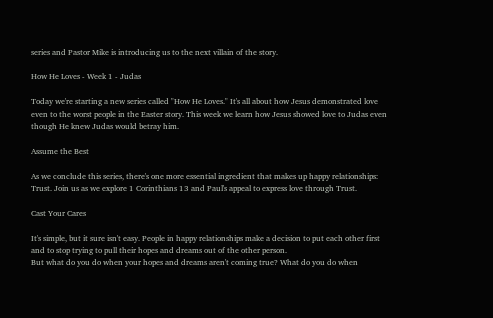series and Pastor Mike is introducing us to the next villain of the story.

How He Loves - Week 1 - Judas

Today we're starting a new series called "How He Loves." It's all about how Jesus demonstrated love even to the worst people in the Easter story. This week we learn how Jesus showed love to Judas even though He knew Judas would betray him.

Assume the Best

As we conclude this series, there's one more essential ingredient that makes up happy relationships: Trust. Join us as we explore 1 Corinthians 13 and Paul's appeal to express love through Trust.

Cast Your Cares

It's simple, but it sure isn't easy. People in happy relationships make a decision to put each other first and to stop trying to pull their hopes and dreams out of the other person.
But what do you do when your hopes and dreams aren't coming true? What do you do when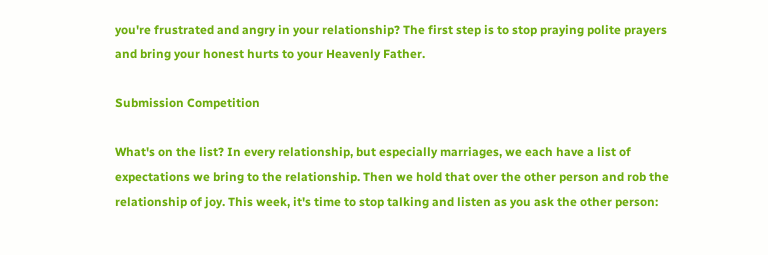you're frustrated and angry in your relationship? The first step is to stop praying polite prayers and bring your honest hurts to your Heavenly Father.

Submission Competition

What's on the list? In every relationship, but especially marriages, we each have a list of expectations we bring to the relationship. Then we hold that over the other person and rob the relationship of joy. This week, it's time to stop talking and listen as you ask the other person: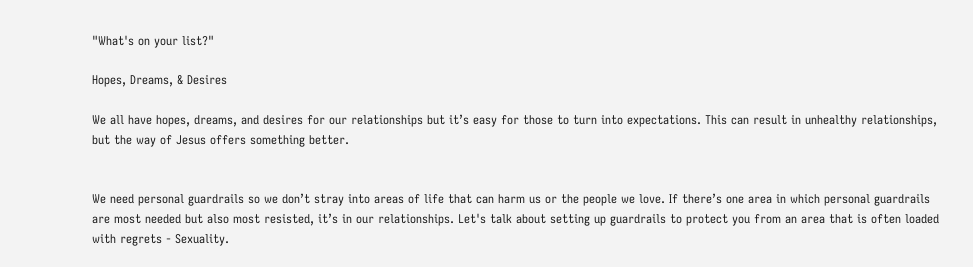"What's on your list?"

Hopes, Dreams, & Desires

We all have hopes, dreams, and desires for our relationships but it’s easy for those to turn into expectations. This can result in unhealthy relationships, but the way of Jesus offers something better.


We need personal guardrails so we don’t stray into areas of life that can harm us or the people we love. If there’s one area in which personal guardrails are most needed but also most resisted, it’s in our relationships. Let's talk about setting up guardrails to protect you from an area that is often loaded with regrets - Sexuality.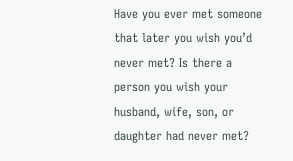Have you ever met someone that later you wish you’d never met? Is there a person you wish your husband, wife, son, or daughter had never met?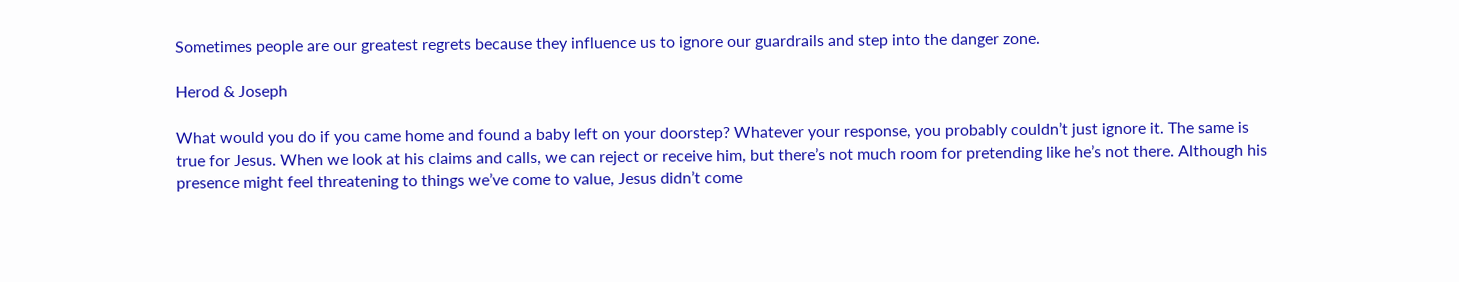Sometimes people are our greatest regrets because they influence us to ignore our guardrails and step into the danger zone.

Herod & Joseph

What would you do if you came home and found a baby left on your doorstep? Whatever your response, you probably couldn’t just ignore it. The same is true for Jesus. When we look at his claims and calls, we can reject or receive him, but there’s not much room for pretending like he’s not there. Although his presence might feel threatening to things we’ve come to value, Jesus didn’t come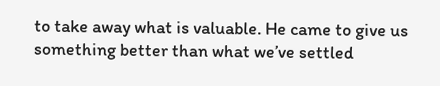to take away what is valuable. He came to give us something better than what we’ve settled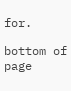for.

bottom of page